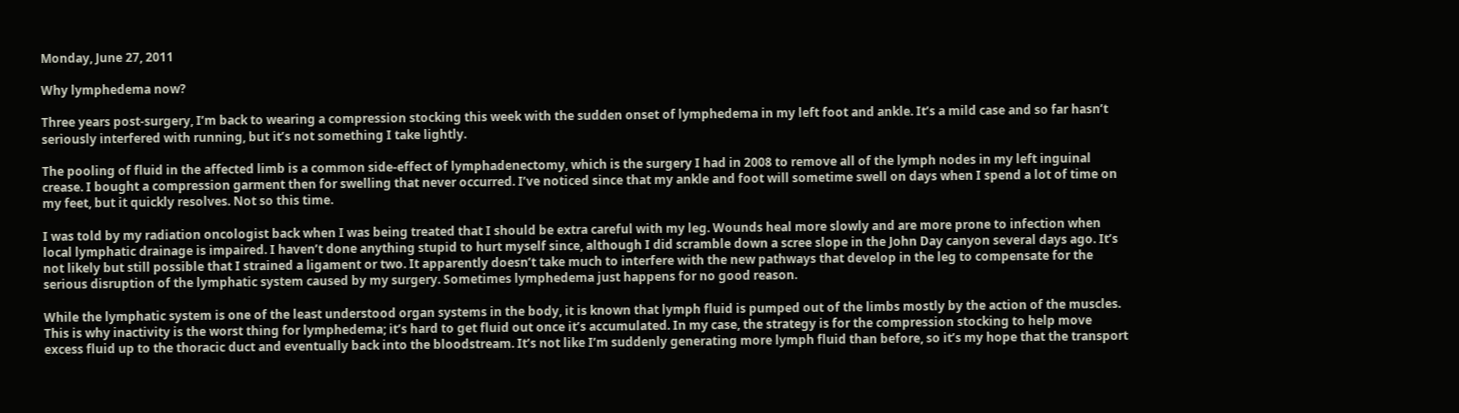Monday, June 27, 2011

Why lymphedema now?

Three years post-surgery, I’m back to wearing a compression stocking this week with the sudden onset of lymphedema in my left foot and ankle. It’s a mild case and so far hasn’t seriously interfered with running, but it’s not something I take lightly.

The pooling of fluid in the affected limb is a common side-effect of lymphadenectomy, which is the surgery I had in 2008 to remove all of the lymph nodes in my left inguinal crease. I bought a compression garment then for swelling that never occurred. I’ve noticed since that my ankle and foot will sometime swell on days when I spend a lot of time on my feet, but it quickly resolves. Not so this time.

I was told by my radiation oncologist back when I was being treated that I should be extra careful with my leg. Wounds heal more slowly and are more prone to infection when local lymphatic drainage is impaired. I haven’t done anything stupid to hurt myself since, although I did scramble down a scree slope in the John Day canyon several days ago. It’s not likely but still possible that I strained a ligament or two. It apparently doesn’t take much to interfere with the new pathways that develop in the leg to compensate for the serious disruption of the lymphatic system caused by my surgery. Sometimes lymphedema just happens for no good reason.

While the lymphatic system is one of the least understood organ systems in the body, it is known that lymph fluid is pumped out of the limbs mostly by the action of the muscles. This is why inactivity is the worst thing for lymphedema; it’s hard to get fluid out once it’s accumulated. In my case, the strategy is for the compression stocking to help move excess fluid up to the thoracic duct and eventually back into the bloodstream. It’s not like I’m suddenly generating more lymph fluid than before, so it’s my hope that the transport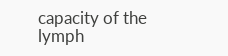capacity of the lymph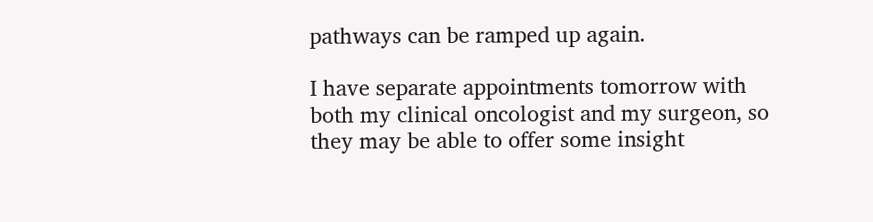pathways can be ramped up again.

I have separate appointments tomorrow with both my clinical oncologist and my surgeon, so they may be able to offer some insight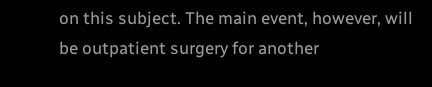on this subject. The main event, however, will be outpatient surgery for another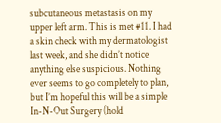subcutaneous metastasis on my upper left arm. This is met #11. I had a skin check with my dermatologist last week, and she didn’t notice anything else suspicious. Nothing ever seems to go completely to plan, but I’m hopeful this will be a simple In-N-Out Surgery (hold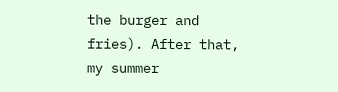the burger and fries). After that, my summer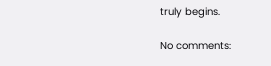truly begins.

No comments: